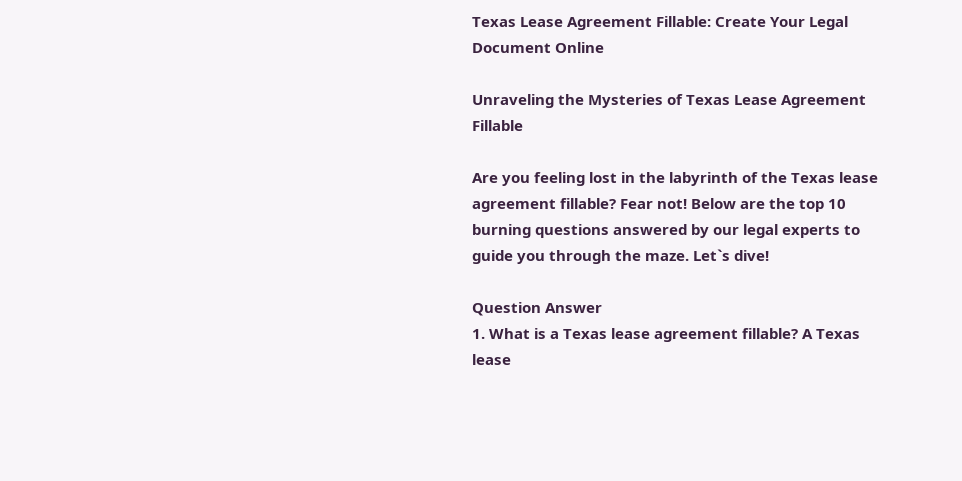Texas Lease Agreement Fillable: Create Your Legal Document Online

Unraveling the Mysteries of Texas Lease Agreement Fillable

Are you feeling lost in the labyrinth of the Texas lease agreement fillable? Fear not! Below are the top 10 burning questions answered by our legal experts to guide you through the maze. Let`s dive!

Question Answer
1. What is a Texas lease agreement fillable? A Texas lease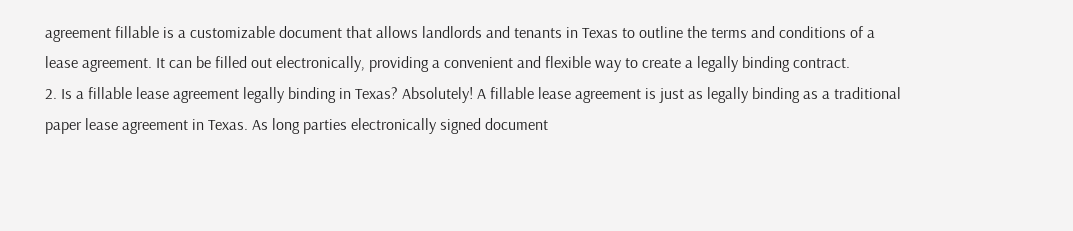agreement fillable is a customizable document that allows landlords and tenants in Texas to outline the terms and conditions of a lease agreement. It can be filled out electronically, providing a convenient and flexible way to create a legally binding contract.
2. Is a fillable lease agreement legally binding in Texas? Absolutely! A fillable lease agreement is just as legally binding as a traditional paper lease agreement in Texas. As long parties electronically signed document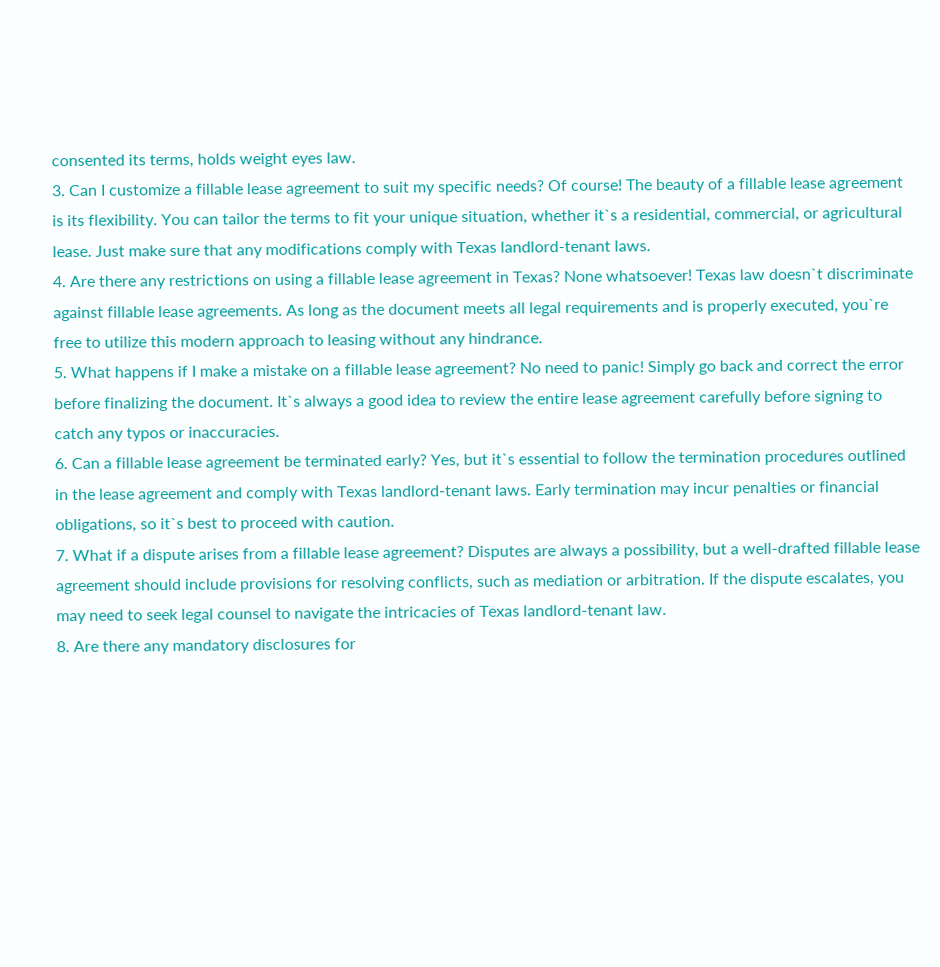consented its terms, holds weight eyes law.
3. Can I customize a fillable lease agreement to suit my specific needs? Of course! The beauty of a fillable lease agreement is its flexibility. You can tailor the terms to fit your unique situation, whether it`s a residential, commercial, or agricultural lease. Just make sure that any modifications comply with Texas landlord-tenant laws.
4. Are there any restrictions on using a fillable lease agreement in Texas? None whatsoever! Texas law doesn`t discriminate against fillable lease agreements. As long as the document meets all legal requirements and is properly executed, you`re free to utilize this modern approach to leasing without any hindrance.
5. What happens if I make a mistake on a fillable lease agreement? No need to panic! Simply go back and correct the error before finalizing the document. It`s always a good idea to review the entire lease agreement carefully before signing to catch any typos or inaccuracies.
6. Can a fillable lease agreement be terminated early? Yes, but it`s essential to follow the termination procedures outlined in the lease agreement and comply with Texas landlord-tenant laws. Early termination may incur penalties or financial obligations, so it`s best to proceed with caution.
7. What if a dispute arises from a fillable lease agreement? Disputes are always a possibility, but a well-drafted fillable lease agreement should include provisions for resolving conflicts, such as mediation or arbitration. If the dispute escalates, you may need to seek legal counsel to navigate the intricacies of Texas landlord-tenant law.
8. Are there any mandatory disclosures for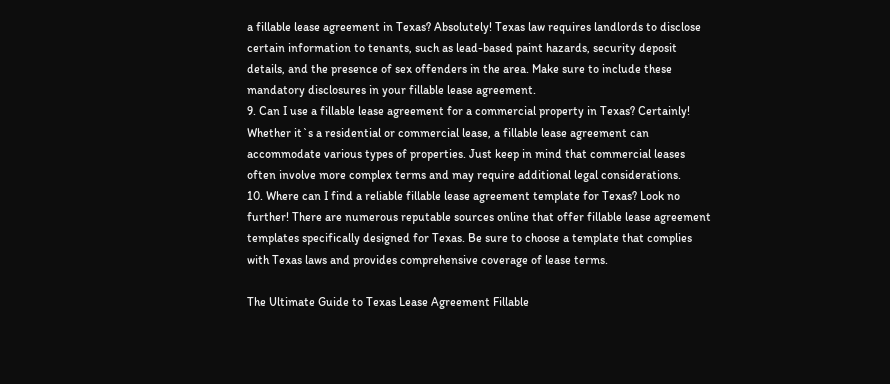a fillable lease agreement in Texas? Absolutely! Texas law requires landlords to disclose certain information to tenants, such as lead-based paint hazards, security deposit details, and the presence of sex offenders in the area. Make sure to include these mandatory disclosures in your fillable lease agreement.
9. Can I use a fillable lease agreement for a commercial property in Texas? Certainly! Whether it`s a residential or commercial lease, a fillable lease agreement can accommodate various types of properties. Just keep in mind that commercial leases often involve more complex terms and may require additional legal considerations.
10. Where can I find a reliable fillable lease agreement template for Texas? Look no further! There are numerous reputable sources online that offer fillable lease agreement templates specifically designed for Texas. Be sure to choose a template that complies with Texas laws and provides comprehensive coverage of lease terms.

The Ultimate Guide to Texas Lease Agreement Fillable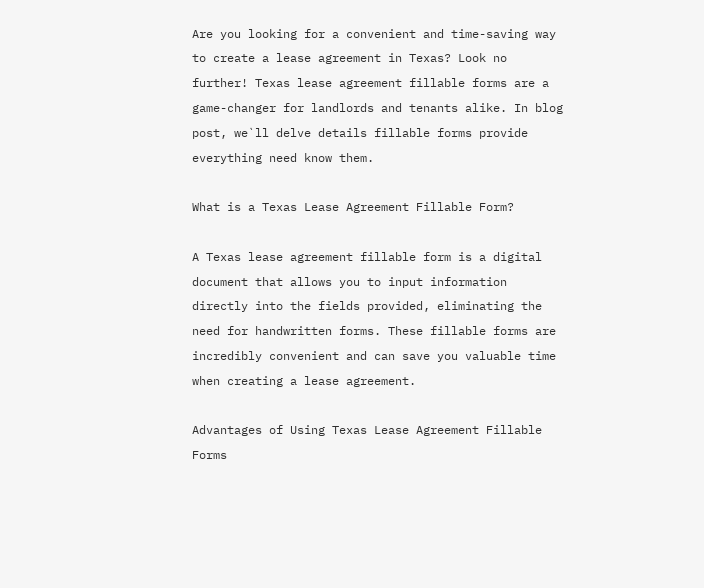Are you looking for a convenient and time-saving way to create a lease agreement in Texas? Look no further! Texas lease agreement fillable forms are a game-changer for landlords and tenants alike. In blog post, we`ll delve details fillable forms provide everything need know them.

What is a Texas Lease Agreement Fillable Form?

A Texas lease agreement fillable form is a digital document that allows you to input information directly into the fields provided, eliminating the need for handwritten forms. These fillable forms are incredibly convenient and can save you valuable time when creating a lease agreement.

Advantages of Using Texas Lease Agreement Fillable Forms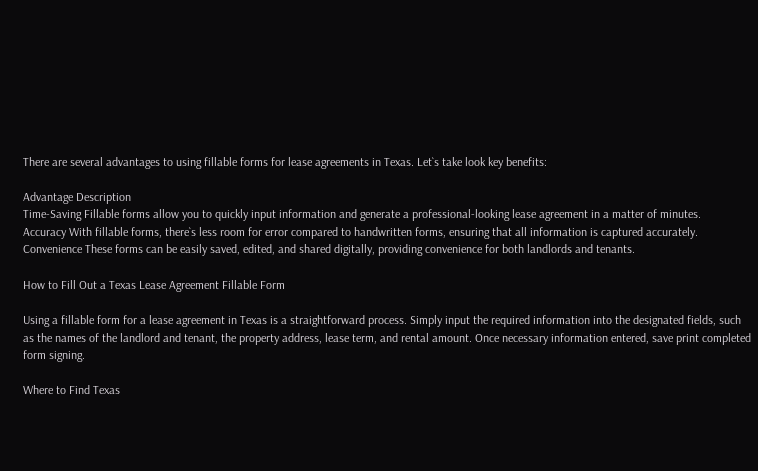There are several advantages to using fillable forms for lease agreements in Texas. Let`s take look key benefits:

Advantage Description
Time-Saving Fillable forms allow you to quickly input information and generate a professional-looking lease agreement in a matter of minutes.
Accuracy With fillable forms, there`s less room for error compared to handwritten forms, ensuring that all information is captured accurately.
Convenience These forms can be easily saved, edited, and shared digitally, providing convenience for both landlords and tenants.

How to Fill Out a Texas Lease Agreement Fillable Form

Using a fillable form for a lease agreement in Texas is a straightforward process. Simply input the required information into the designated fields, such as the names of the landlord and tenant, the property address, lease term, and rental amount. Once necessary information entered, save print completed form signing.

Where to Find Texas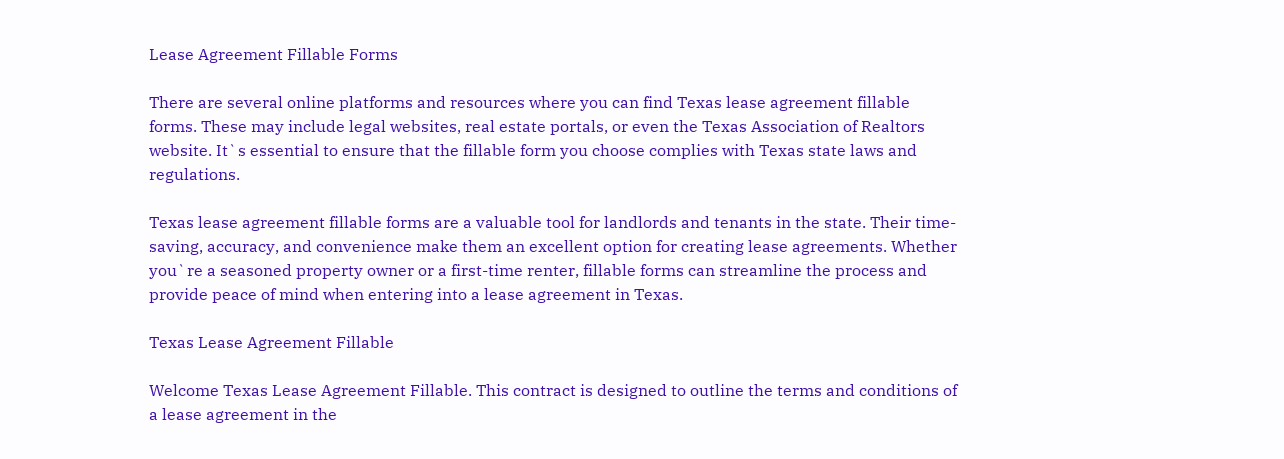Lease Agreement Fillable Forms

There are several online platforms and resources where you can find Texas lease agreement fillable forms. These may include legal websites, real estate portals, or even the Texas Association of Realtors website. It`s essential to ensure that the fillable form you choose complies with Texas state laws and regulations.

Texas lease agreement fillable forms are a valuable tool for landlords and tenants in the state. Their time-saving, accuracy, and convenience make them an excellent option for creating lease agreements. Whether you`re a seasoned property owner or a first-time renter, fillable forms can streamline the process and provide peace of mind when entering into a lease agreement in Texas.

Texas Lease Agreement Fillable

Welcome Texas Lease Agreement Fillable. This contract is designed to outline the terms and conditions of a lease agreement in the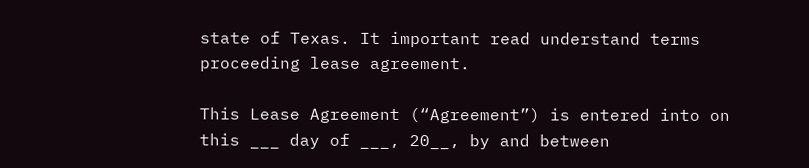state of Texas. It important read understand terms proceeding lease agreement.

This Lease Agreement (“Agreement”) is entered into on this ___ day of ___, 20__, by and between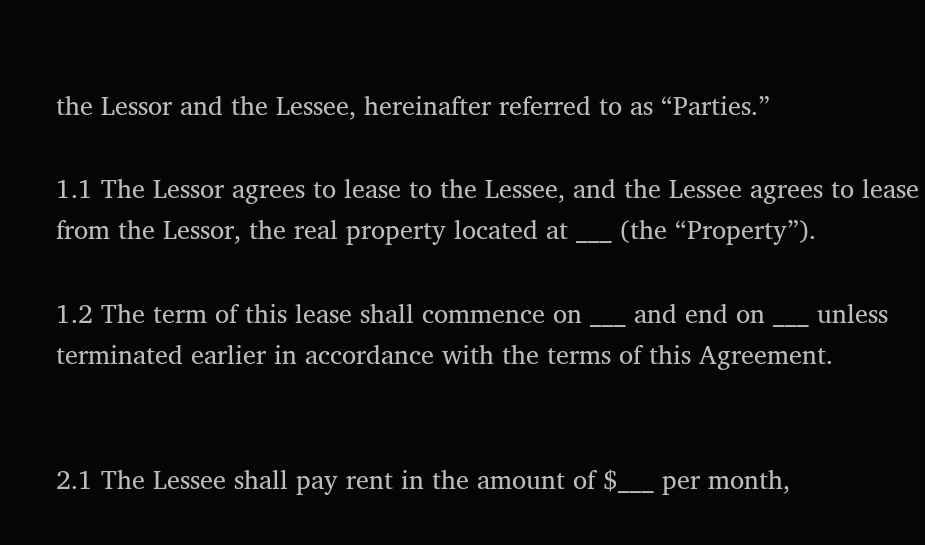the Lessor and the Lessee, hereinafter referred to as “Parties.”

1.1 The Lessor agrees to lease to the Lessee, and the Lessee agrees to lease from the Lessor, the real property located at ___ (the “Property”).

1.2 The term of this lease shall commence on ___ and end on ___ unless terminated earlier in accordance with the terms of this Agreement.


2.1 The Lessee shall pay rent in the amount of $___ per month,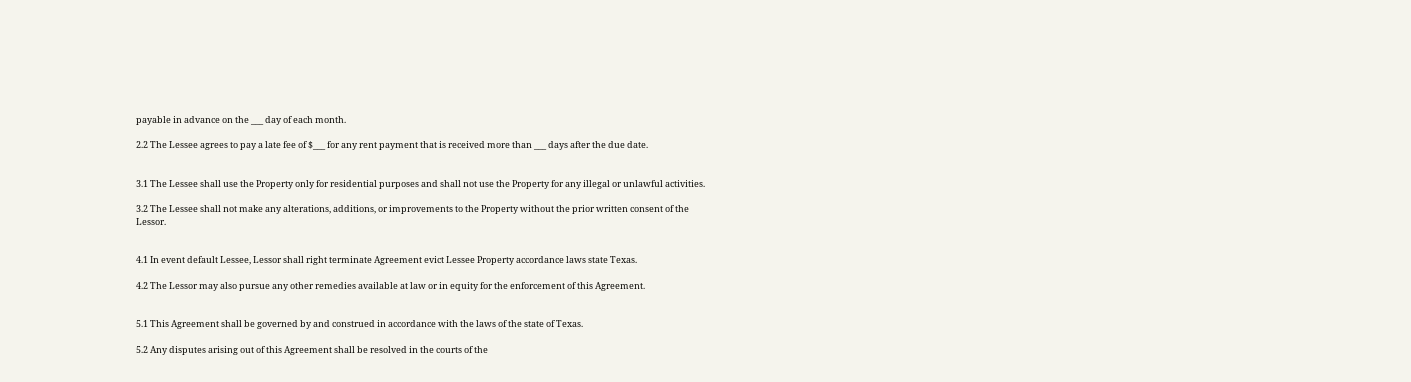payable in advance on the ___ day of each month.

2.2 The Lessee agrees to pay a late fee of $___ for any rent payment that is received more than ___ days after the due date.


3.1 The Lessee shall use the Property only for residential purposes and shall not use the Property for any illegal or unlawful activities.

3.2 The Lessee shall not make any alterations, additions, or improvements to the Property without the prior written consent of the Lessor.


4.1 In event default Lessee, Lessor shall right terminate Agreement evict Lessee Property accordance laws state Texas.

4.2 The Lessor may also pursue any other remedies available at law or in equity for the enforcement of this Agreement.


5.1 This Agreement shall be governed by and construed in accordance with the laws of the state of Texas.

5.2 Any disputes arising out of this Agreement shall be resolved in the courts of the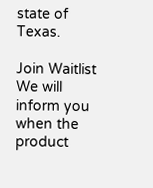state of Texas.

Join Waitlist We will inform you when the product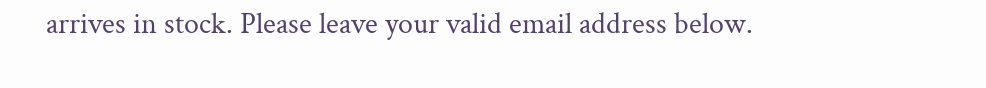arrives in stock. Please leave your valid email address below.